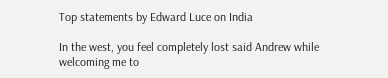Top statements by Edward Luce on India

In the west, you feel completely lost said Andrew while welcoming me to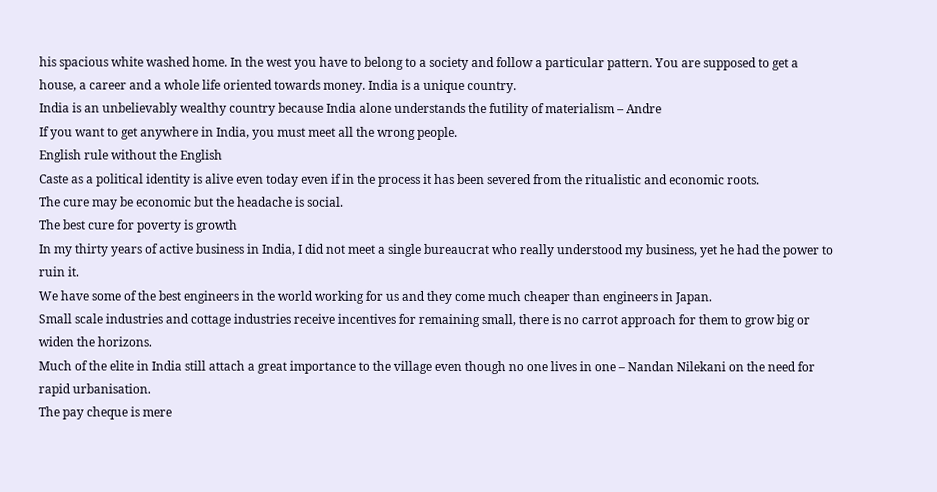his spacious white washed home. In the west you have to belong to a society and follow a particular pattern. You are supposed to get a house, a career and a whole life oriented towards money. India is a unique country.
India is an unbelievably wealthy country because India alone understands the futility of materialism – Andre
If you want to get anywhere in India, you must meet all the wrong people.
English rule without the English
Caste as a political identity is alive even today even if in the process it has been severed from the ritualistic and economic roots.
The cure may be economic but the headache is social.
The best cure for poverty is growth
In my thirty years of active business in India, I did not meet a single bureaucrat who really understood my business, yet he had the power to ruin it.
We have some of the best engineers in the world working for us and they come much cheaper than engineers in Japan.
Small scale industries and cottage industries receive incentives for remaining small, there is no carrot approach for them to grow big or widen the horizons.
Much of the elite in India still attach a great importance to the village even though no one lives in one – Nandan Nilekani on the need for rapid urbanisation.
The pay cheque is mere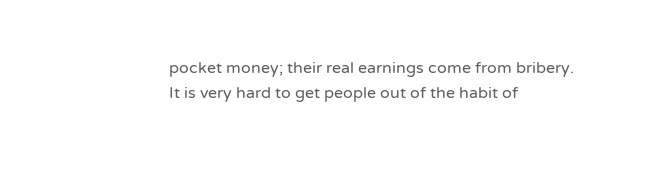pocket money; their real earnings come from bribery.
It is very hard to get people out of the habit of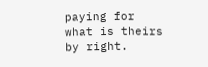paying for what is theirs by right.